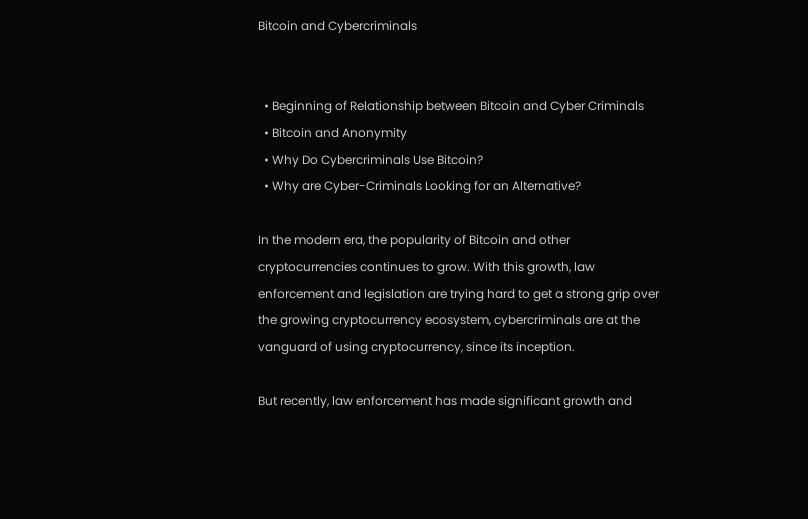Bitcoin and Cybercriminals


  • Beginning of Relationship between Bitcoin and Cyber Criminals
  • Bitcoin and Anonymity
  • Why Do Cybercriminals Use Bitcoin?
  • Why are Cyber-Criminals Looking for an Alternative?

In the modern era, the popularity of Bitcoin and other cryptocurrencies continues to grow. With this growth, law enforcement and legislation are trying hard to get a strong grip over the growing cryptocurrency ecosystem, cybercriminals are at the vanguard of using cryptocurrency, since its inception.

But recently, law enforcement has made significant growth and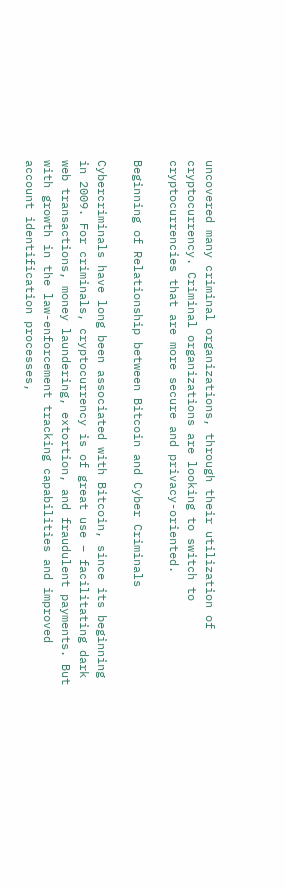uncovered many criminal organizations, through their utilization of cryptocurrency. Criminal organizations are looking to switch to cryptocurrencies that are more secure and privacy-oriented.

Beginning of Relationship between Bitcoin and Cyber Criminals

Cybercriminals have long been associated with Bitcoin, since its beginning in 2009. For criminals, cryptocurrency is of great use – facilitating dark web transactions, money laundering, extortion, and fraudulent payments. But with growth in the law-enforcement tracking capabilities and improved account identification processes,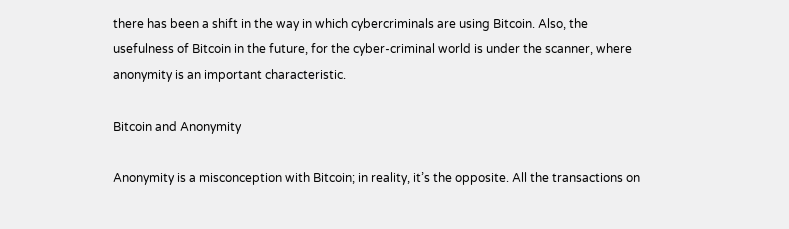there has been a shift in the way in which cybercriminals are using Bitcoin. Also, the usefulness of Bitcoin in the future, for the cyber-criminal world is under the scanner, where anonymity is an important characteristic.

Bitcoin and Anonymity

Anonymity is a misconception with Bitcoin; in reality, it’s the opposite. All the transactions on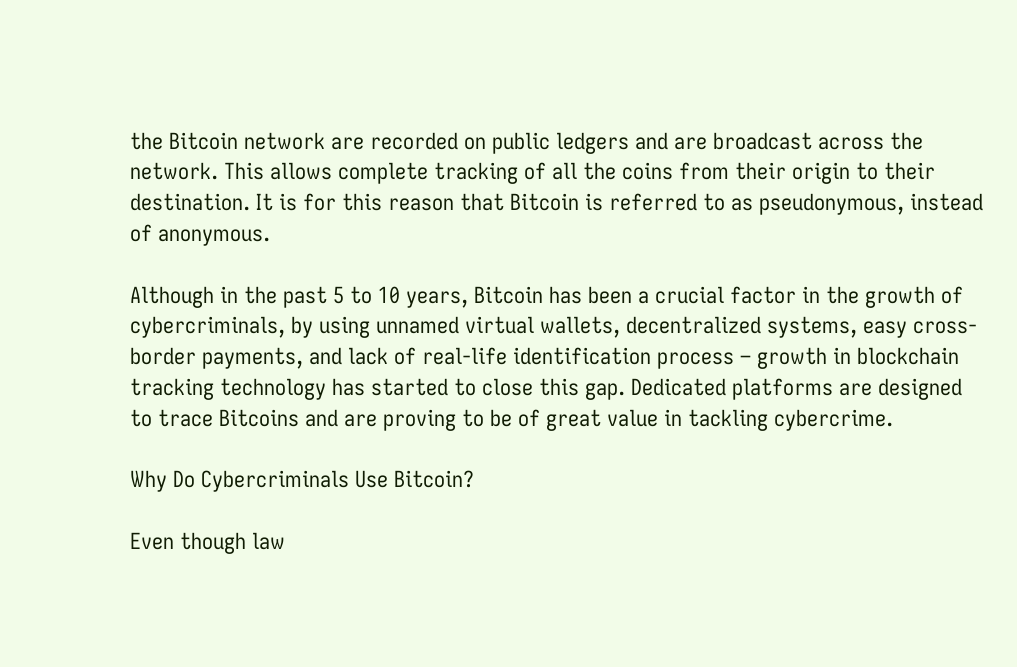the Bitcoin network are recorded on public ledgers and are broadcast across the network. This allows complete tracking of all the coins from their origin to their destination. It is for this reason that Bitcoin is referred to as pseudonymous, instead of anonymous.

Although in the past 5 to 10 years, Bitcoin has been a crucial factor in the growth of cybercriminals, by using unnamed virtual wallets, decentralized systems, easy cross-border payments, and lack of real-life identification process – growth in blockchain tracking technology has started to close this gap. Dedicated platforms are designed to trace Bitcoins and are proving to be of great value in tackling cybercrime.

Why Do Cybercriminals Use Bitcoin?

Even though law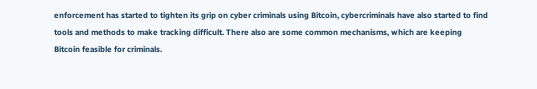enforcement has started to tighten its grip on cyber criminals using Bitcoin, cybercriminals have also started to find tools and methods to make tracking difficult. There also are some common mechanisms, which are keeping Bitcoin feasible for criminals.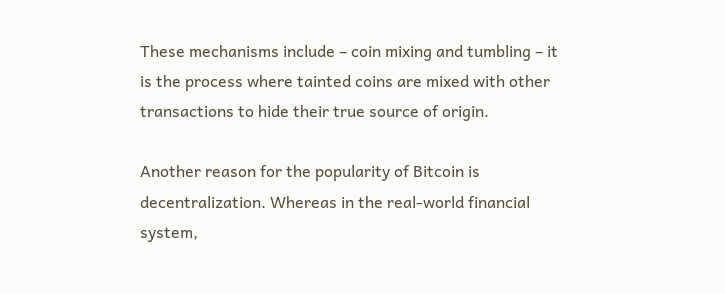These mechanisms include – coin mixing and tumbling – it is the process where tainted coins are mixed with other transactions to hide their true source of origin.

Another reason for the popularity of Bitcoin is decentralization. Whereas in the real-world financial system,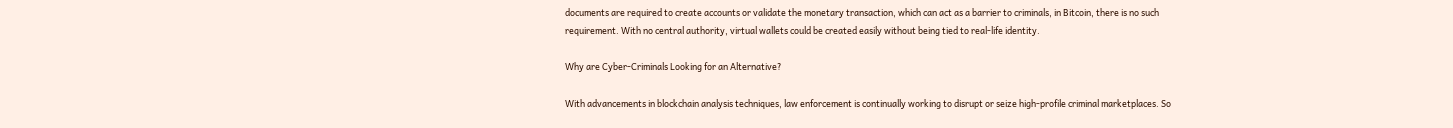documents are required to create accounts or validate the monetary transaction, which can act as a barrier to criminals, in Bitcoin, there is no such requirement. With no central authority, virtual wallets could be created easily without being tied to real-life identity.

Why are Cyber-Criminals Looking for an Alternative?

With advancements in blockchain analysis techniques, law enforcement is continually working to disrupt or seize high-profile criminal marketplaces. So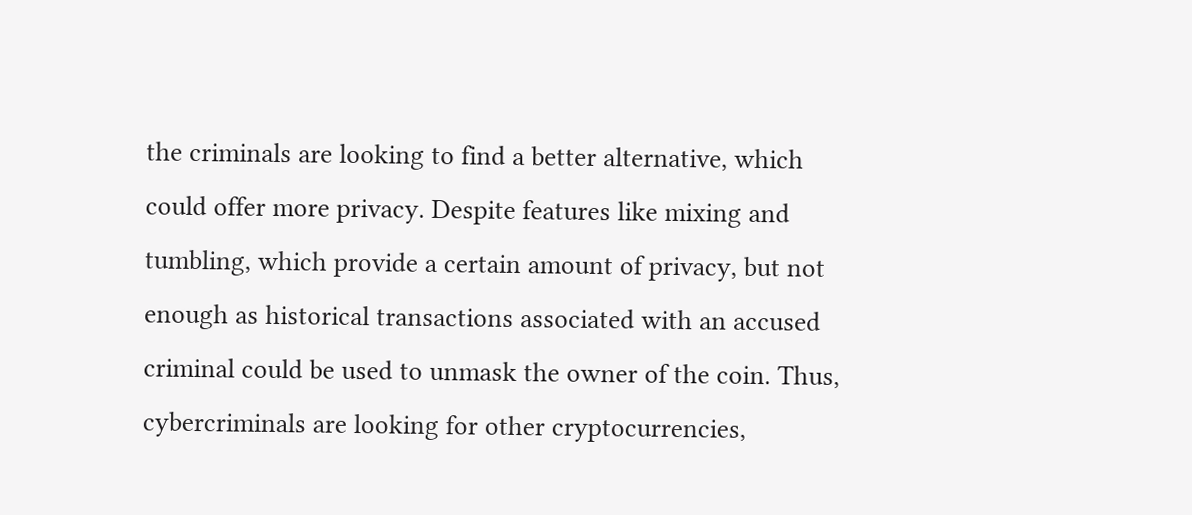the criminals are looking to find a better alternative, which could offer more privacy. Despite features like mixing and tumbling, which provide a certain amount of privacy, but not enough as historical transactions associated with an accused criminal could be used to unmask the owner of the coin. Thus, cybercriminals are looking for other cryptocurrencies,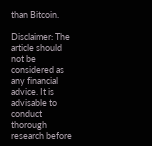than Bitcoin.

Disclaimer: The article should not be considered as any financial advice. It is advisable to conduct thorough research before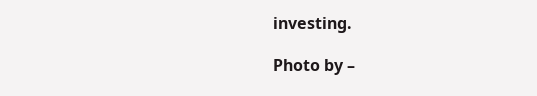investing.

Photo by –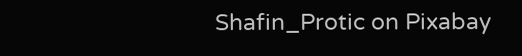Shafin_Protic on Pixabay